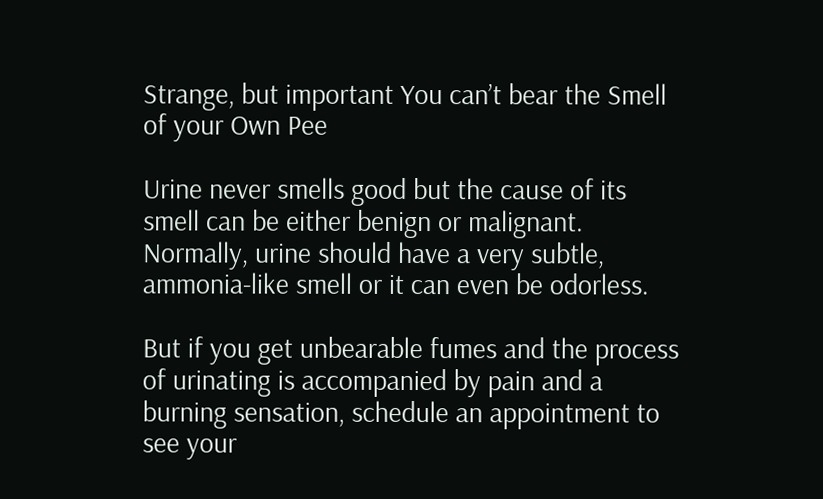Strange, but important You can’t bear the Smell of your Own Pee

Urine never smells good but the cause of its smell can be either benign or malignant. Normally, urine should have a very subtle, ammonia-like smell or it can even be odorless.

But if you get unbearable fumes and the process of urinating is accompanied by pain and a burning sensation, schedule an appointment to see your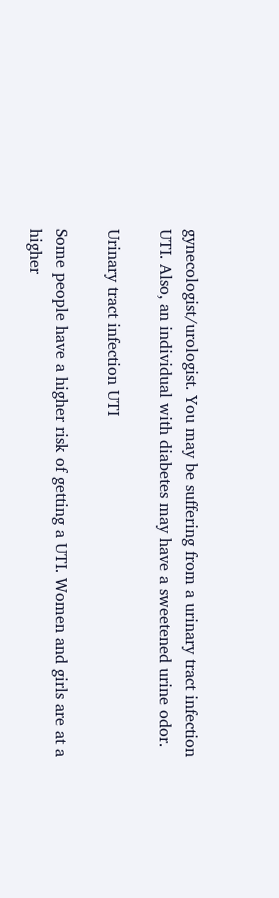gynecologist/urologist. You may be suffering from a urinary tract infection UTI. Also, an individual with diabetes may have a sweetened urine odor.

Urinary tract infection UTI

Some people have a higher risk of getting a UTI. Women and girls are at a higher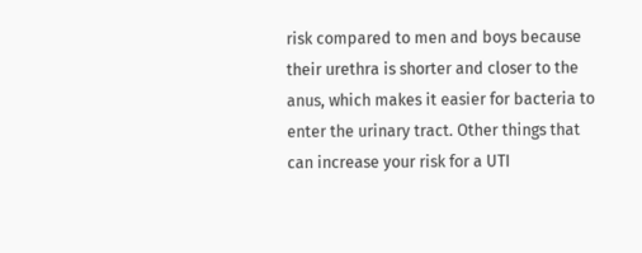risk compared to men and boys because their urethra is shorter and closer to the anus, which makes it easier for bacteria to enter the urinary tract. Other things that can increase your risk for a UTI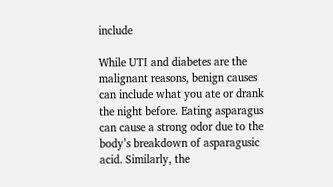include

While UTI and diabetes are the malignant reasons, benign causes can include what you ate or drank the night before. Eating asparagus can cause a strong odor due to the body’s breakdown of asparagusic acid. Similarly, the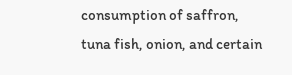consumption of saffron, tuna fish, onion, and certain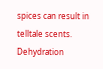spices can result in telltale scents. Dehydration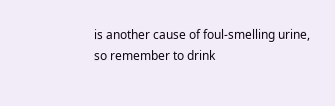is another cause of foul-smelling urine, so remember to drink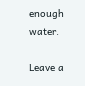enough water.

Leave a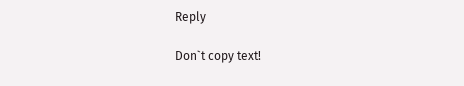Reply

Don`t copy text!